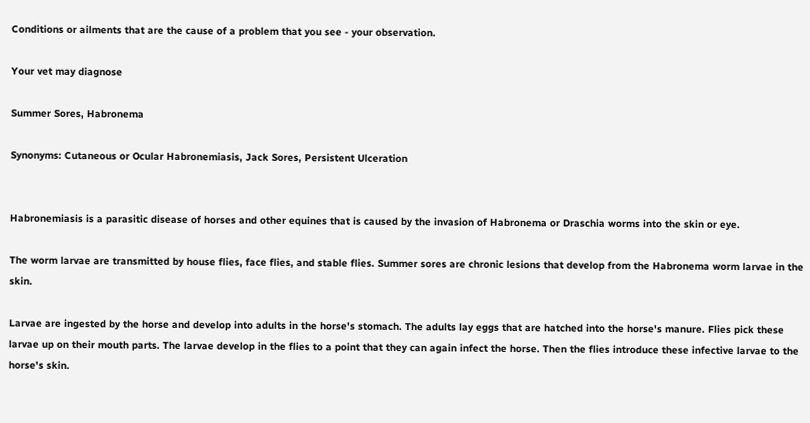Conditions or ailments that are the cause of a problem that you see - your observation.

Your vet may diagnose

Summer Sores, Habronema

Synonyms: Cutaneous or Ocular Habronemiasis, Jack Sores, Persistent Ulceration


Habronemiasis is a parasitic disease of horses and other equines that is caused by the invasion of Habronema or Draschia worms into the skin or eye.

The worm larvae are transmitted by house flies, face flies, and stable flies. Summer sores are chronic lesions that develop from the Habronema worm larvae in the skin.

Larvae are ingested by the horse and develop into adults in the horse's stomach. The adults lay eggs that are hatched into the horse's manure. Flies pick these larvae up on their mouth parts. The larvae develop in the flies to a point that they can again infect the horse. Then the flies introduce these infective larvae to the horse's skin.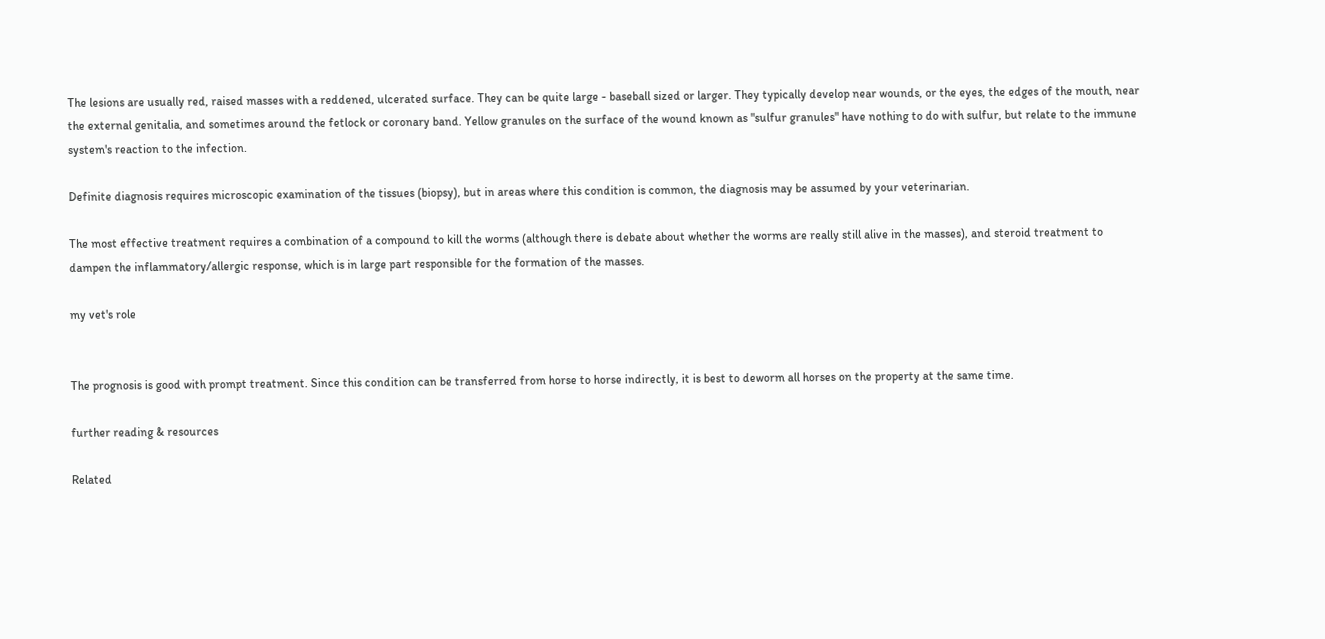The lesions are usually red, raised masses with a reddened, ulcerated surface. They can be quite large - baseball sized or larger. They typically develop near wounds, or the eyes, the edges of the mouth, near the external genitalia, and sometimes around the fetlock or coronary band. Yellow granules on the surface of the wound known as "sulfur granules" have nothing to do with sulfur, but relate to the immune system's reaction to the infection.

Definite diagnosis requires microscopic examination of the tissues (biopsy), but in areas where this condition is common, the diagnosis may be assumed by your veterinarian.

The most effective treatment requires a combination of a compound to kill the worms (although there is debate about whether the worms are really still alive in the masses), and steroid treatment to dampen the inflammatory/allergic response, which is in large part responsible for the formation of the masses.

my vet's role


The prognosis is good with prompt treatment. Since this condition can be transferred from horse to horse indirectly, it is best to deworm all horses on the property at the same time.

further reading & resources

Related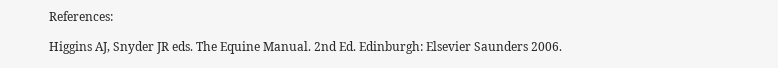References:

Higgins AJ, Snyder JR eds. The Equine Manual. 2nd Ed. Edinburgh: Elsevier Saunders 2006.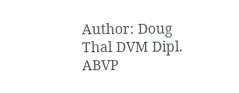Author: Doug Thal DVM Dipl. ABVP